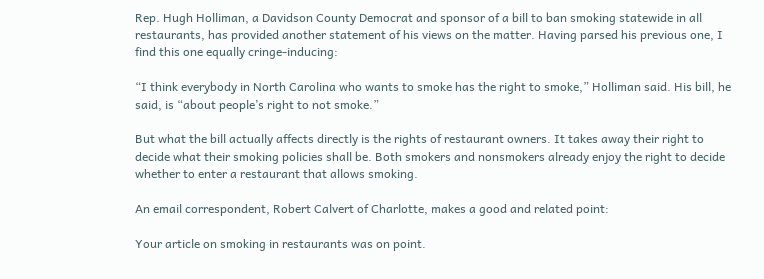Rep. Hugh Holliman, a Davidson County Democrat and sponsor of a bill to ban smoking statewide in all restaurants, has provided another statement of his views on the matter. Having parsed his previous one, I find this one equally cringe-inducing:

“I think everybody in North Carolina who wants to smoke has the right to smoke,” Holliman said. His bill, he said, is “about people’s right to not smoke.”

But what the bill actually affects directly is the rights of restaurant owners. It takes away their right to decide what their smoking policies shall be. Both smokers and nonsmokers already enjoy the right to decide whether to enter a restaurant that allows smoking.

An email correspondent, Robert Calvert of Charlotte, makes a good and related point:

Your article on smoking in restaurants was on point.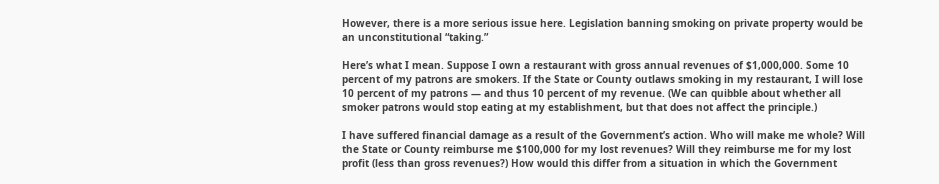However, there is a more serious issue here. Legislation banning smoking on private property would be an unconstitutional “taking.”

Here’s what I mean. Suppose I own a restaurant with gross annual revenues of $1,000,000. Some 10 percent of my patrons are smokers. If the State or County outlaws smoking in my restaurant, I will lose 10 percent of my patrons — and thus 10 percent of my revenue. (We can quibble about whether all smoker patrons would stop eating at my establishment, but that does not affect the principle.)

I have suffered financial damage as a result of the Government’s action. Who will make me whole? Will the State or County reimburse me $100,000 for my lost revenues? Will they reimburse me for my lost profit (less than gross revenues?) How would this differ from a situation in which the Government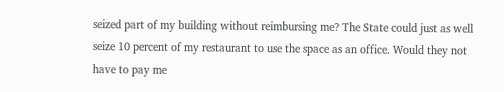seized part of my building without reimbursing me? The State could just as well seize 10 percent of my restaurant to use the space as an office. Would they not have to pay me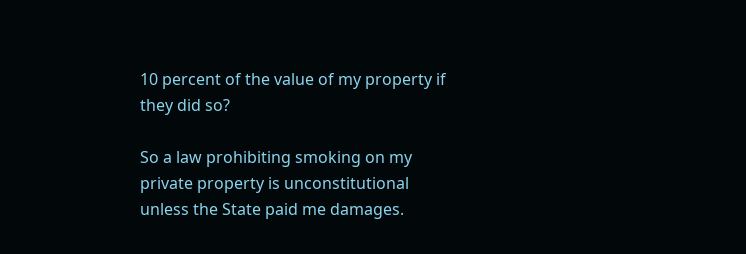10 percent of the value of my property if they did so?

So a law prohibiting smoking on my private property is unconstitutional unless the State paid me damages.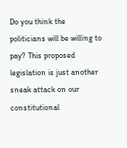Do you think the politicians will be willing to pay? This proposed legislation is just another sneak attack on our constitutional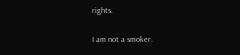rights.

I am not a smoker.